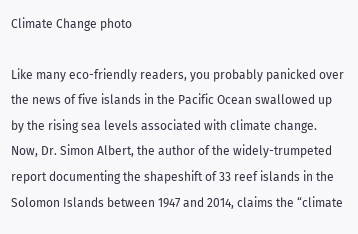Climate Change photo

Like many eco-friendly readers, you probably panicked over the news of five islands in the Pacific Ocean swallowed up by the rising sea levels associated with climate change. Now, Dr. Simon Albert, the author of the widely-trumpeted report documenting the shapeshift of 33 reef islands in the Solomon Islands between 1947 and 2014, claims the “climate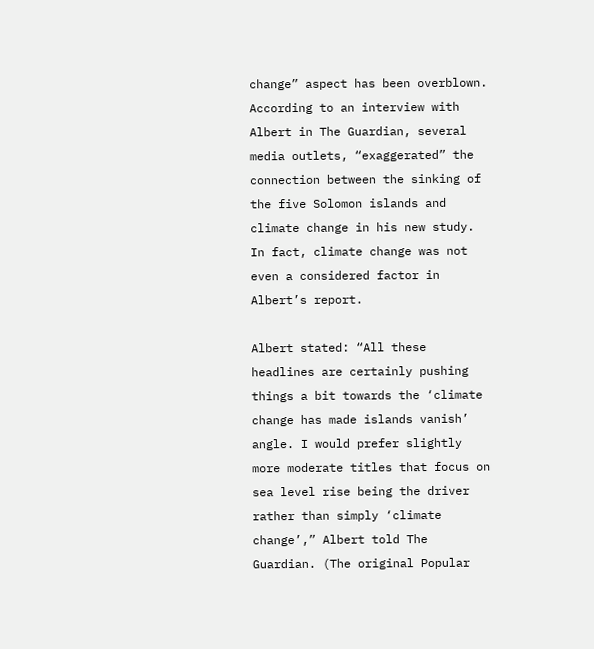change” aspect has been overblown. According to an interview with Albert in The Guardian, several media outlets, “exaggerated” the connection between the sinking of the five Solomon islands and climate change in his new study. In fact, climate change was not even a considered factor in Albert’s report.

Albert stated: “All these headlines are certainly pushing things a bit towards the ‘climate change has made islands vanish’ angle. I would prefer slightly more moderate titles that focus on sea level rise being the driver rather than simply ‘climate change’,” Albert told The Guardian. (The original Popular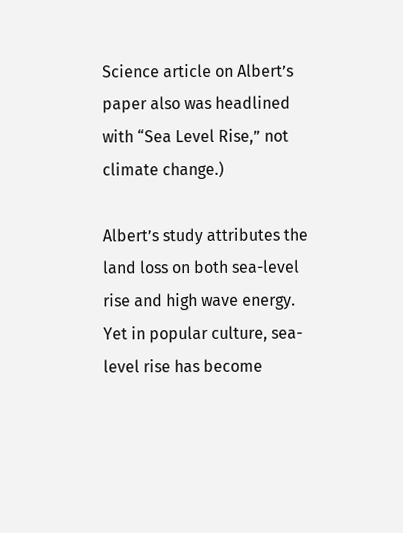Science article on Albert’s paper also was headlined with “Sea Level Rise,” not climate change.)

Albert’s study attributes the land loss on both sea-level rise and high wave energy. Yet in popular culture, sea-level rise has become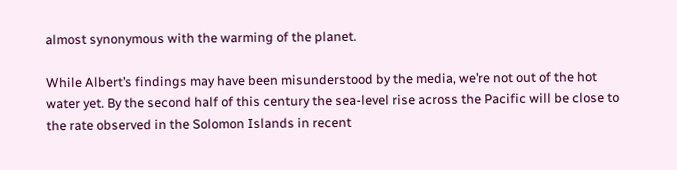almost synonymous with the warming of the planet.

While Albert’s findings may have been misunderstood by the media, we’re not out of the hot water yet. By the second half of this century the sea-level rise across the Pacific will be close to the rate observed in the Solomon Islands in recent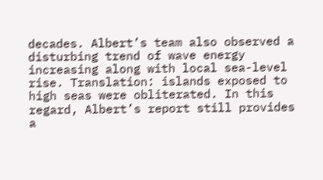decades. Albert’s team also observed a disturbing trend of wave energy increasing along with local sea-level rise. Translation: islands exposed to high seas were obliterated. In this regard, Albert’s report still provides a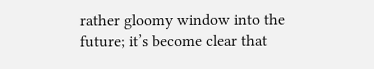rather gloomy window into the future; it’s become clear that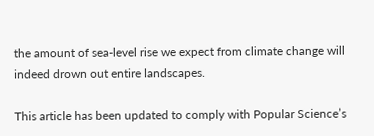the amount of sea-level rise we expect from climate change will indeed drown out entire landscapes.

This article has been updated to comply with Popular Science’s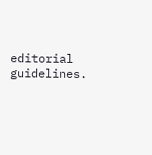editorial guidelines.